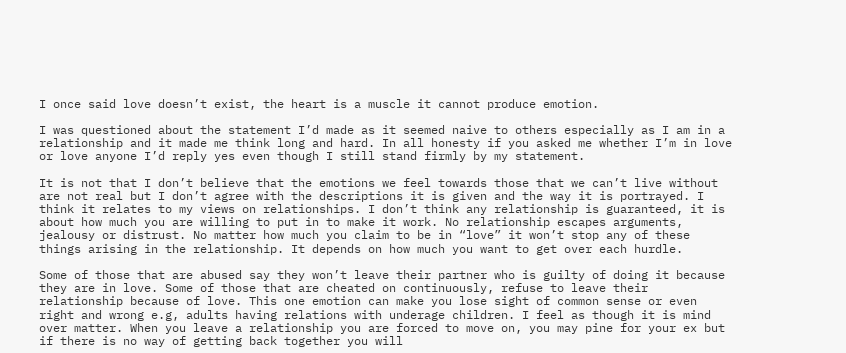I once said love doesn’t exist, the heart is a muscle it cannot produce emotion.

I was questioned about the statement I’d made as it seemed naive to others especially as I am in a relationship and it made me think long and hard. In all honesty if you asked me whether I’m in love or love anyone I’d reply yes even though I still stand firmly by my statement.

It is not that I don’t believe that the emotions we feel towards those that we can’t live without are not real but I don’t agree with the descriptions it is given and the way it is portrayed. I think it relates to my views on relationships. I don’t think any relationship is guaranteed, it is about how much you are willing to put in to make it work. No relationship escapes arguments, jealousy or distrust. No matter how much you claim to be in “love” it won’t stop any of these things arising in the relationship. It depends on how much you want to get over each hurdle.

Some of those that are abused say they won’t leave their partner who is guilty of doing it because they are in love. Some of those that are cheated on continuously, refuse to leave their relationship because of love. This one emotion can make you lose sight of common sense or even right and wrong e.g, adults having relations with underage children. I feel as though it is mind over matter. When you leave a relationship you are forced to move on, you may pine for your ex but if there is no way of getting back together you will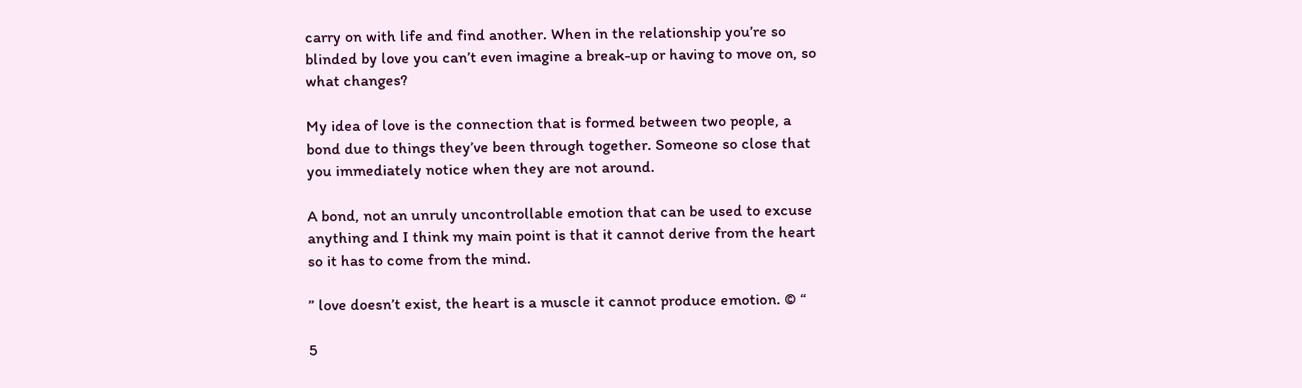carry on with life and find another. When in the relationship you’re so blinded by love you can’t even imagine a break-up or having to move on, so what changes?

My idea of love is the connection that is formed between two people, a bond due to things they’ve been through together. Someone so close that you immediately notice when they are not around.

A bond, not an unruly uncontrollable emotion that can be used to excuse anything and I think my main point is that it cannot derive from the heart so it has to come from the mind.

” love doesn’t exist, the heart is a muscle it cannot produce emotion. © “

5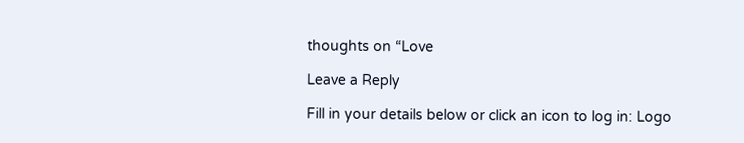thoughts on “Love

Leave a Reply

Fill in your details below or click an icon to log in: Logo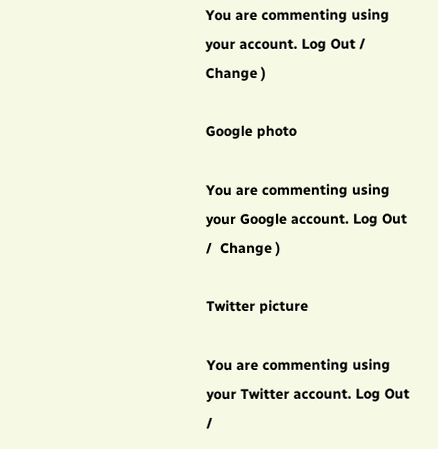You are commenting using your account. Log Out /  Change )

Google photo

You are commenting using your Google account. Log Out /  Change )

Twitter picture

You are commenting using your Twitter account. Log Out /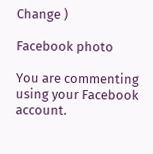Change )

Facebook photo

You are commenting using your Facebook account.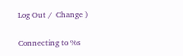Log Out /  Change )

Connecting to %s